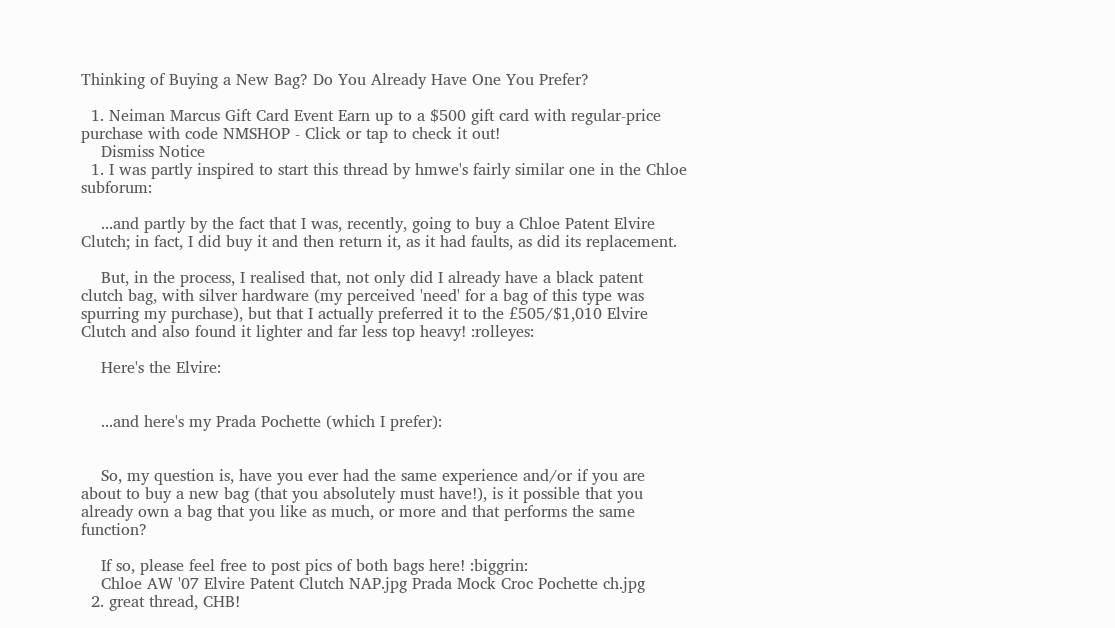Thinking of Buying a New Bag? Do You Already Have One You Prefer?

  1. Neiman Marcus Gift Card Event Earn up to a $500 gift card with regular-price purchase with code NMSHOP - Click or tap to check it out!
    Dismiss Notice
  1. I was partly inspired to start this thread by hmwe's fairly similar one in the Chloe subforum:

    ...and partly by the fact that I was, recently, going to buy a Chloe Patent Elvire Clutch; in fact, I did buy it and then return it, as it had faults, as did its replacement.

    But, in the process, I realised that, not only did I already have a black patent clutch bag, with silver hardware (my perceived 'need' for a bag of this type was spurring my purchase), but that I actually preferred it to the £505/$1,010 Elvire Clutch and also found it lighter and far less top heavy! :rolleyes:

    Here's the Elvire:


    ...and here's my Prada Pochette (which I prefer):


    So, my question is, have you ever had the same experience and/or if you are about to buy a new bag (that you absolutely must have!), is it possible that you already own a bag that you like as much, or more and that performs the same function?

    If so, please feel free to post pics of both bags here! :biggrin:
    Chloe AW '07 Elvire Patent Clutch NAP.jpg Prada Mock Croc Pochette ch.jpg
  2. great thread, CHB!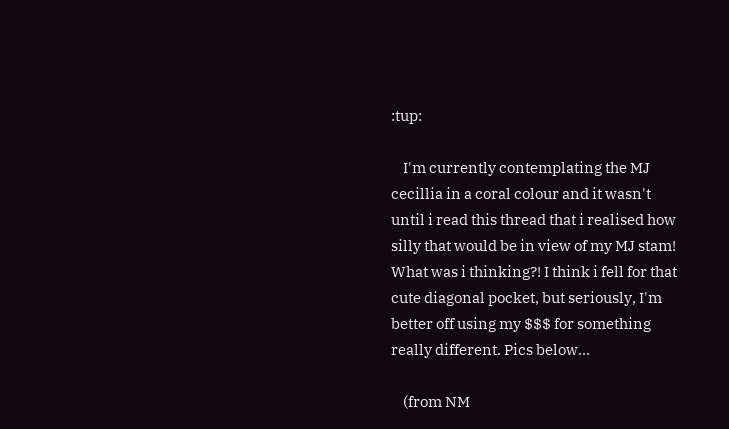:tup:

    I'm currently contemplating the MJ cecillia in a coral colour and it wasn't until i read this thread that i realised how silly that would be in view of my MJ stam! What was i thinking?! I think i fell for that cute diagonal pocket, but seriously, I'm better off using my $$$ for something really different. Pics below...

    (from NM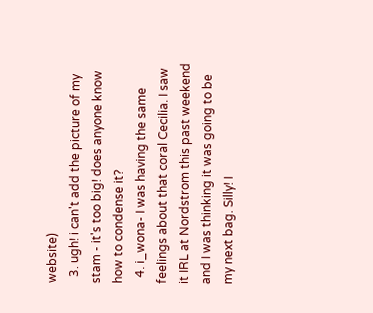website)
  3. ugh! i can't add the picture of my stam - it's too big! does anyone know how to condense it?
  4. i_wona- I was having the same feelings about that coral Cecilia. I saw it IRL at Nordstrom this past weekend and I was thinking it was going to be my next bag. Silly! I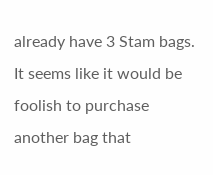already have 3 Stam bags. It seems like it would be foolish to purchase another bag that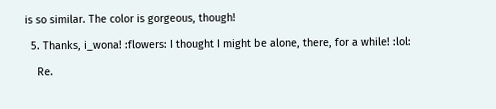is so similar. The color is gorgeous, though!

  5. Thanks, i_wona! :flowers: I thought I might be alone, there, for a while! :lol:

    Re.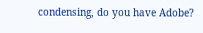condensing, do you have Adobe?